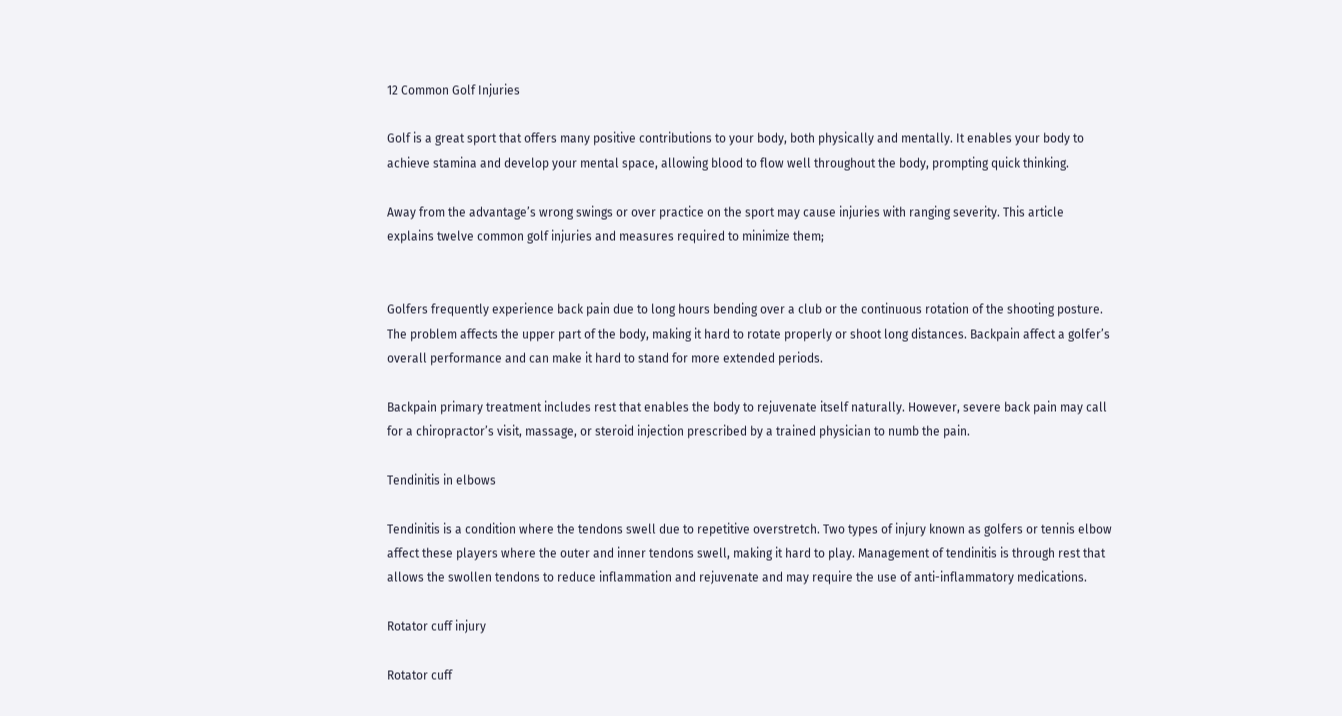12 Common Golf Injuries

Golf is a great sport that offers many positive contributions to your body, both physically and mentally. It enables your body to achieve stamina and develop your mental space, allowing blood to flow well throughout the body, prompting quick thinking.

Away from the advantage’s wrong swings or over practice on the sport may cause injuries with ranging severity. This article explains twelve common golf injuries and measures required to minimize them;


Golfers frequently experience back pain due to long hours bending over a club or the continuous rotation of the shooting posture. The problem affects the upper part of the body, making it hard to rotate properly or shoot long distances. Backpain affect a golfer’s overall performance and can make it hard to stand for more extended periods.

Backpain primary treatment includes rest that enables the body to rejuvenate itself naturally. However, severe back pain may call for a chiropractor’s visit, massage, or steroid injection prescribed by a trained physician to numb the pain.

Tendinitis in elbows

Tendinitis is a condition where the tendons swell due to repetitive overstretch. Two types of injury known as golfers or tennis elbow affect these players where the outer and inner tendons swell, making it hard to play. Management of tendinitis is through rest that allows the swollen tendons to reduce inflammation and rejuvenate and may require the use of anti-inflammatory medications.

Rotator cuff injury

Rotator cuff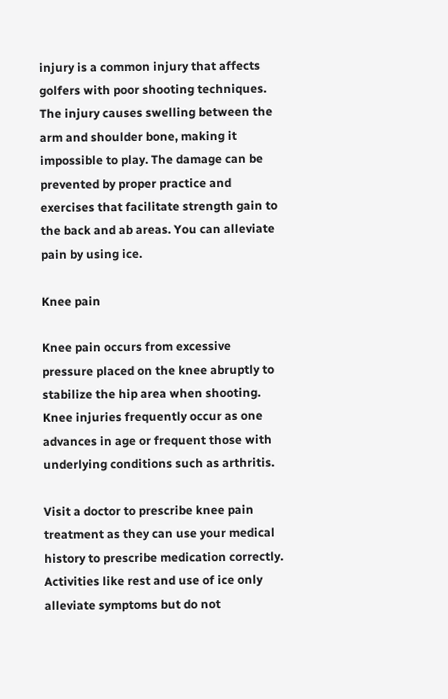injury is a common injury that affects golfers with poor shooting techniques. The injury causes swelling between the arm and shoulder bone, making it impossible to play. The damage can be prevented by proper practice and exercises that facilitate strength gain to the back and ab areas. You can alleviate pain by using ice.

Knee pain

Knee pain occurs from excessive pressure placed on the knee abruptly to stabilize the hip area when shooting. Knee injuries frequently occur as one advances in age or frequent those with underlying conditions such as arthritis.

Visit a doctor to prescribe knee pain treatment as they can use your medical history to prescribe medication correctly. Activities like rest and use of ice only alleviate symptoms but do not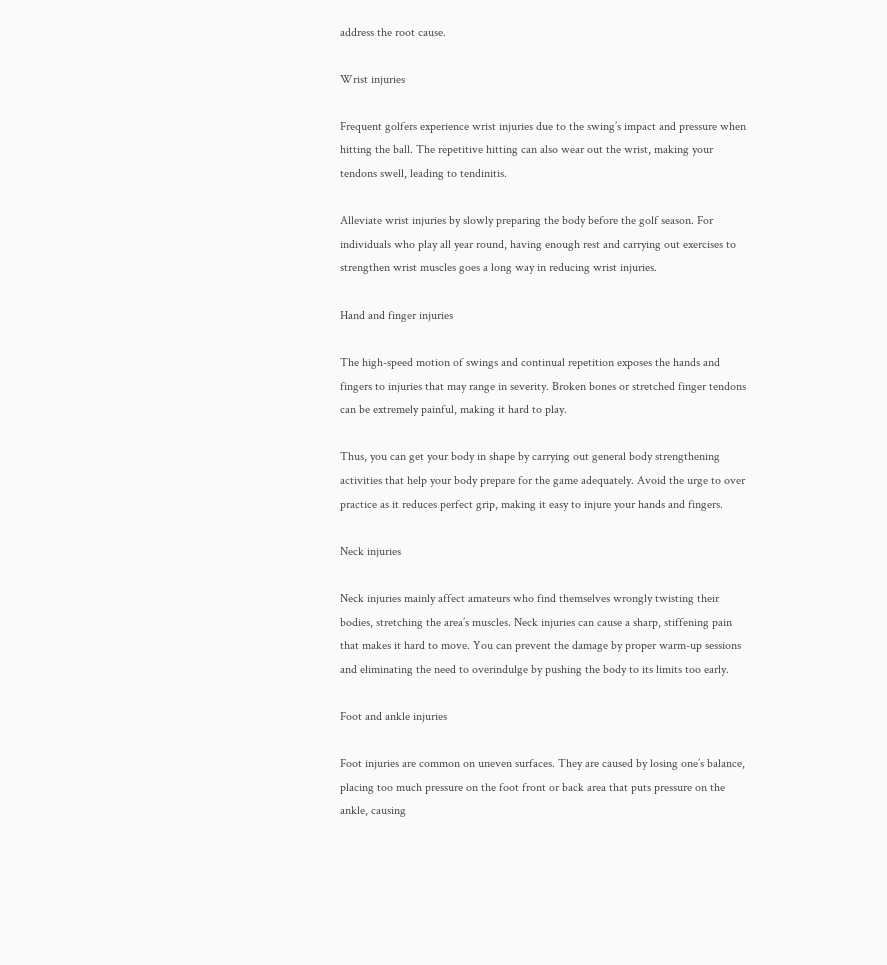address the root cause.

Wrist injuries

Frequent golfers experience wrist injuries due to the swing’s impact and pressure when hitting the ball. The repetitive hitting can also wear out the wrist, making your tendons swell, leading to tendinitis.

Alleviate wrist injuries by slowly preparing the body before the golf season. For individuals who play all year round, having enough rest and carrying out exercises to strengthen wrist muscles goes a long way in reducing wrist injuries.

Hand and finger injuries

The high-speed motion of swings and continual repetition exposes the hands and fingers to injuries that may range in severity. Broken bones or stretched finger tendons can be extremely painful, making it hard to play.

Thus, you can get your body in shape by carrying out general body strengthening activities that help your body prepare for the game adequately. Avoid the urge to over practice as it reduces perfect grip, making it easy to injure your hands and fingers.

Neck injuries

Neck injuries mainly affect amateurs who find themselves wrongly twisting their bodies, stretching the area’s muscles. Neck injuries can cause a sharp, stiffening pain that makes it hard to move. You can prevent the damage by proper warm-up sessions and eliminating the need to overindulge by pushing the body to its limits too early.

Foot and ankle injuries

Foot injuries are common on uneven surfaces. They are caused by losing one’s balance, placing too much pressure on the foot front or back area that puts pressure on the ankle, causing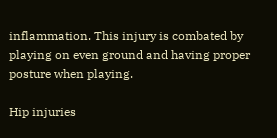inflammation. This injury is combated by playing on even ground and having proper posture when playing.

Hip injuries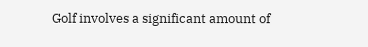Golf involves a significant amount of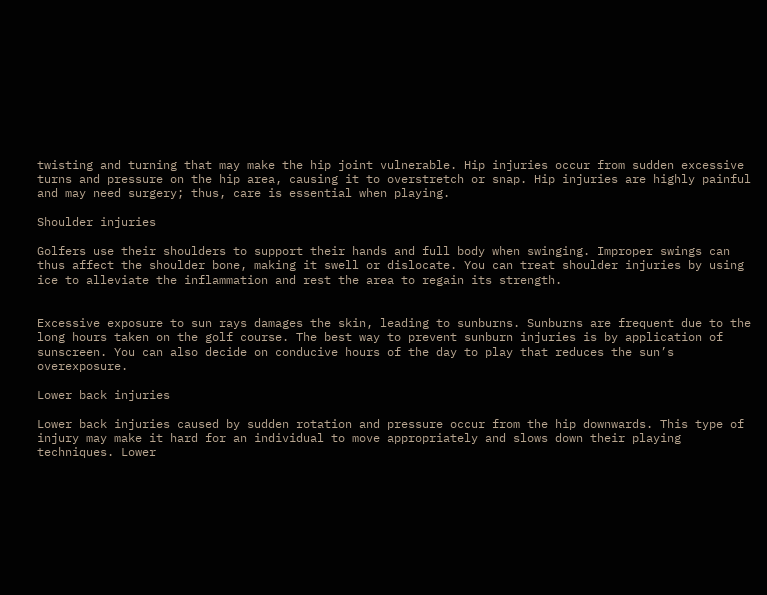twisting and turning that may make the hip joint vulnerable. Hip injuries occur from sudden excessive turns and pressure on the hip area, causing it to overstretch or snap. Hip injuries are highly painful and may need surgery; thus, care is essential when playing.

Shoulder injuries

Golfers use their shoulders to support their hands and full body when swinging. Improper swings can thus affect the shoulder bone, making it swell or dislocate. You can treat shoulder injuries by using ice to alleviate the inflammation and rest the area to regain its strength.


Excessive exposure to sun rays damages the skin, leading to sunburns. Sunburns are frequent due to the long hours taken on the golf course. The best way to prevent sunburn injuries is by application of sunscreen. You can also decide on conducive hours of the day to play that reduces the sun’s overexposure.

Lower back injuries

Lower back injuries caused by sudden rotation and pressure occur from the hip downwards. This type of injury may make it hard for an individual to move appropriately and slows down their playing techniques. Lower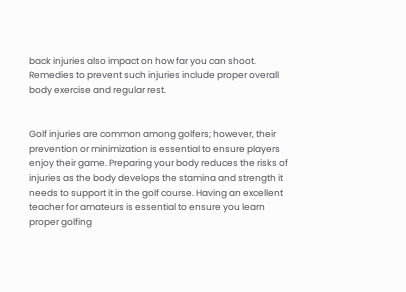back injuries also impact on how far you can shoot. Remedies to prevent such injuries include proper overall body exercise and regular rest.


Golf injuries are common among golfers; however, their prevention or minimization is essential to ensure players enjoy their game. Preparing your body reduces the risks of injuries as the body develops the stamina and strength it needs to support it in the golf course. Having an excellent teacher for amateurs is essential to ensure you learn proper golfing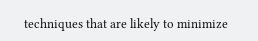techniques that are likely to minimize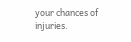your chances of injuries.